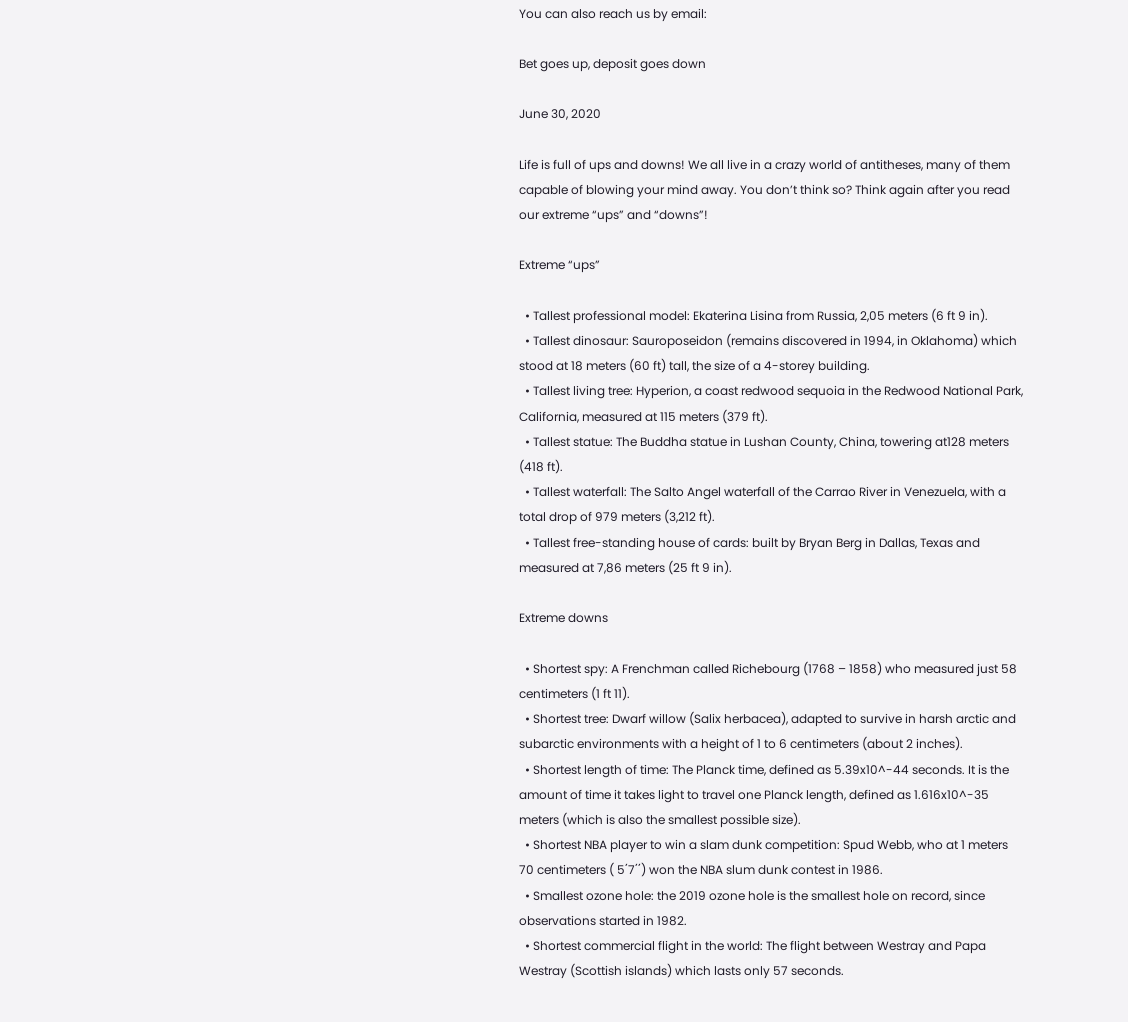You can also reach us by email:

Bet goes up, deposit goes down

June 30, 2020

Life is full of ups and downs! We all live in a crazy world of antitheses, many of them capable of blowing your mind away. You don’t think so? Think again after you read our extreme “ups” and “downs”!

Extreme “ups”

  • Tallest professional model: Ekaterina Lisina from Russia, 2,05 meters (6 ft 9 in).
  • Tallest dinosaur: Sauroposeidon (remains discovered in 1994, in Oklahoma) which stood at 18 meters (60 ft) tall, the size of a 4-storey building.
  • Tallest living tree: Hyperion, a coast redwood sequoia in the Redwood National Park, California, measured at 115 meters (379 ft).
  • Tallest statue: The Buddha statue in Lushan County, China, towering at128 meters (418 ft).
  • Tallest waterfall: The Salto Angel waterfall of the Carrao River in Venezuela, with a total drop of 979 meters (3,212 ft).
  • Tallest free-standing house of cards: built by Bryan Berg in Dallas, Texas and measured at 7,86 meters (25 ft 9 in).

Extreme downs

  • Shortest spy: A Frenchman called Richebourg (1768 – 1858) who measured just 58 centimeters (1 ft 11).
  • Shortest tree: Dwarf willow (Salix herbacea), adapted to survive in harsh arctic and subarctic environments with a height of 1 to 6 centimeters (about 2 inches).
  • Shortest length of time: The Planck time, defined as 5.39x10^-44 seconds. It is the amount of time it takes light to travel one Planck length, defined as 1.616x10^-35 meters (which is also the smallest possible size).
  • Shortest NBA player to win a slam dunk competition: Spud Webb, who at 1 meters 70 centimeters ( 5΄7΄΄) won the NBA slum dunk contest in 1986.
  • Smallest ozone hole: the 2019 ozone hole is the smallest hole on record, since observations started in 1982.
  • Shortest commercial flight in the world: The flight between Westray and Papa Westray (Scottish islands) which lasts only 57 seconds.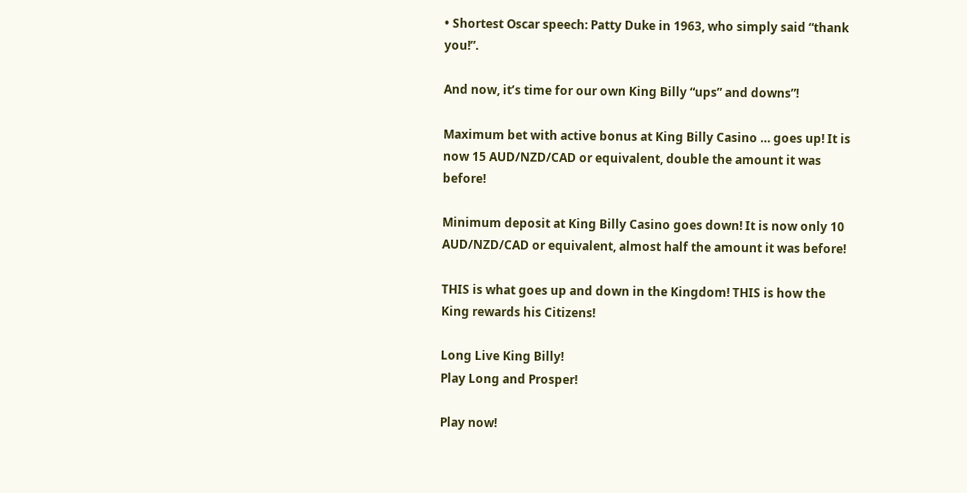• Shortest Oscar speech: Patty Duke in 1963, who simply said “thank you!”.

And now, it’s time for our own King Billy “ups” and downs”!

Maximum bet with active bonus at King Billy Casino … goes up! It is now 15 AUD/NZD/CAD or equivalent, double the amount it was before!

Minimum deposit at King Billy Casino goes down! It is now only 10 AUD/NZD/CAD or equivalent, almost half the amount it was before!

THIS is what goes up and down in the Kingdom! THIS is how the King rewards his Citizens!

Long Live King Billy!
Play Long and Prosper!

Play now!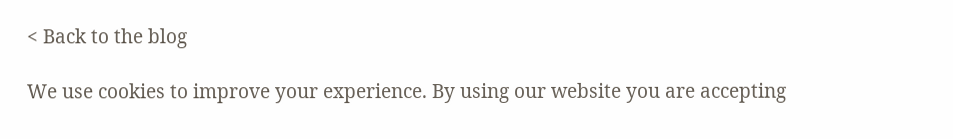< Back to the blog

We use cookies to improve your experience. By using our website you are accepting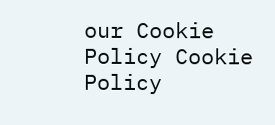our Cookie Policy Cookie Policy